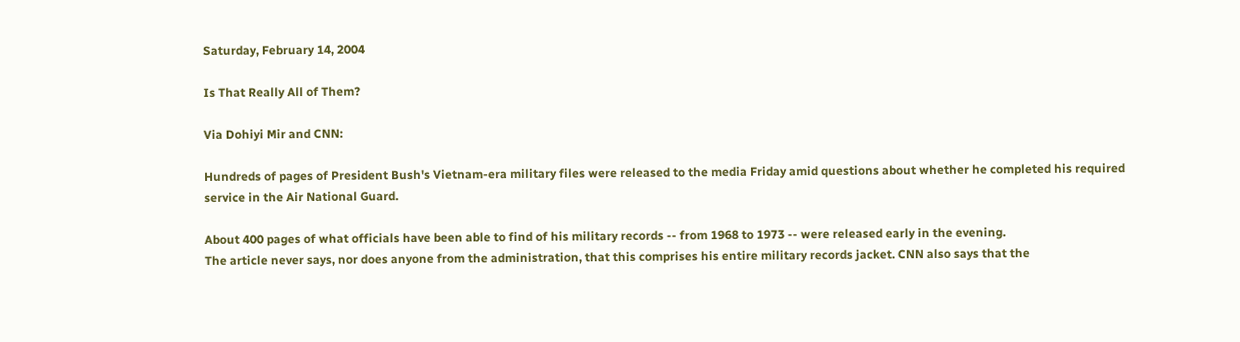Saturday, February 14, 2004

Is That Really All of Them?

Via Dohiyi Mir and CNN:

Hundreds of pages of President Bush's Vietnam-era military files were released to the media Friday amid questions about whether he completed his required service in the Air National Guard.

About 400 pages of what officials have been able to find of his military records -- from 1968 to 1973 -- were released early in the evening.
The article never says, nor does anyone from the administration, that this comprises his entire military records jacket. CNN also says that the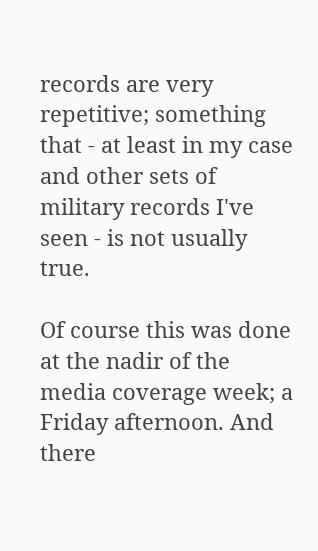records are very repetitive; something that - at least in my case and other sets of military records I've seen - is not usually true.

Of course this was done at the nadir of the media coverage week; a Friday afternoon. And there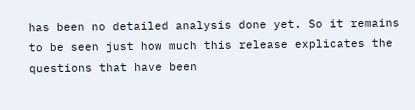has been no detailed analysis done yet. So it remains to be seen just how much this release explicates the questions that have been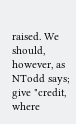raised. We should, however, as NTodd says; give "credit, where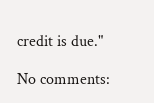credit is due."

No comments: